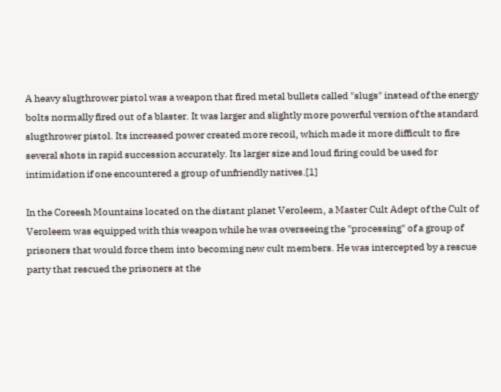A heavy slugthrower pistol was a weapon that fired metal bullets called "slugs" instead of the energy bolts normally fired out of a blaster. It was larger and slightly more powerful version of the standard slugthrower pistol. Its increased power created more recoil, which made it more difficult to fire several shots in rapid succession accurately. Its larger size and loud firing could be used for intimidation if one encountered a group of unfriendly natives.[1]

In the Coreesh Mountains located on the distant planet Veroleem, a Master Cult Adept of the Cult of Veroleem was equipped with this weapon while he was overseeing the "processing" of a group of prisoners that would force them into becoming new cult members. He was intercepted by a rescue party that rescued the prisoners at the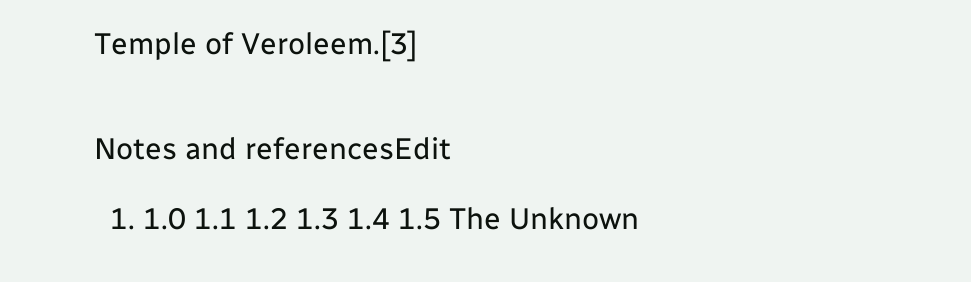Temple of Veroleem.[3]


Notes and referencesEdit

  1. 1.0 1.1 1.2 1.3 1.4 1.5 The Unknown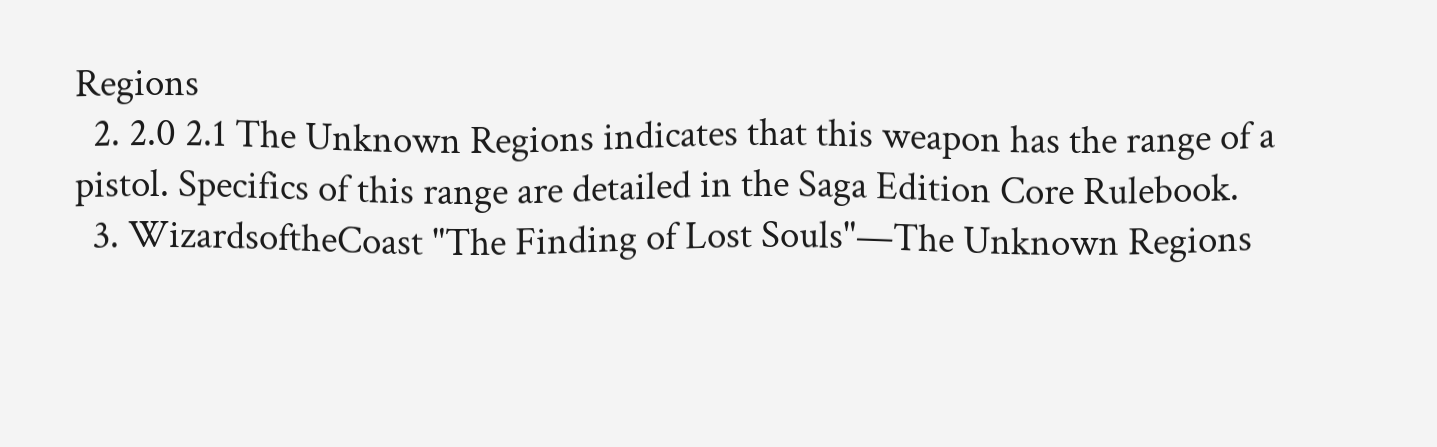Regions
  2. 2.0 2.1 The Unknown Regions indicates that this weapon has the range of a pistol. Specifics of this range are detailed in the Saga Edition Core Rulebook.
  3. WizardsoftheCoast "The Finding of Lost Souls"—The Unknown Regions